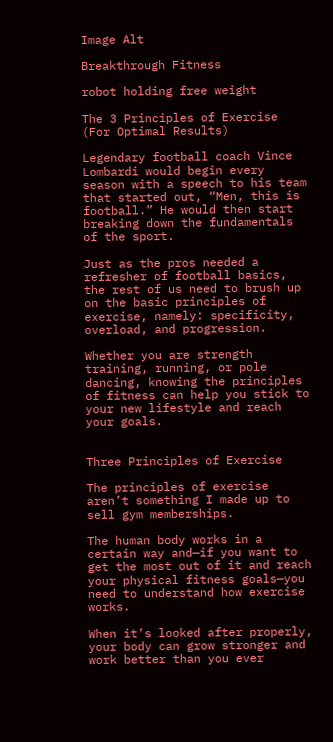Image Alt

Breakthrough Fitness

robot holding free weight

The 3 Principles of Exercise (For Optimal Results)

Legendary football coach Vince Lombardi would begin every season with a speech to his team that started out, “Men, this is football.” He would then start breaking down the fundamentals of the sport.

Just as the pros needed a refresher of football basics, the rest of us need to brush up on the basic principles of exercise, namely: specificity, overload, and progression.

Whether you are strength training, running, or pole dancing, knowing the principles of fitness can help you stick to your new lifestyle and reach your goals.


Three Principles of Exercise

The principles of exercise aren’t something I made up to sell gym memberships.

The human body works in a certain way and—if you want to get the most out of it and reach your physical fitness goals—you need to understand how exercise works.

When it’s looked after properly, your body can grow stronger and work better than you ever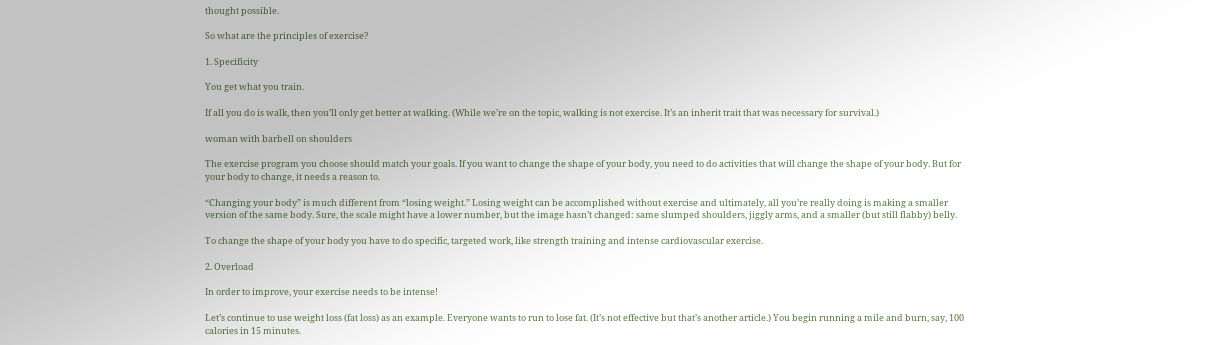thought possible.

So what are the principles of exercise?

1. Specificity

You get what you train.

If all you do is walk, then you’ll only get better at walking. (While we’re on the topic, walking is not exercise. It’s an inherit trait that was necessary for survival.)

woman with barbell on shoulders

The exercise program you choose should match your goals. If you want to change the shape of your body, you need to do activities that will change the shape of your body. But for your body to change, it needs a reason to.

“Changing your body” is much different from “losing weight.” Losing weight can be accomplished without exercise and ultimately, all you’re really doing is making a smaller version of the same body. Sure, the scale might have a lower number, but the image hasn’t changed: same slumped shoulders, jiggly arms, and a smaller (but still flabby) belly.

To change the shape of your body you have to do specific, targeted work, like strength training and intense cardiovascular exercise.

2. Overload

In order to improve, your exercise needs to be intense!

Let’s continue to use weight loss (fat loss) as an example. Everyone wants to run to lose fat. (It’s not effective but that’s another article.) You begin running a mile and burn, say, 100 calories in 15 minutes.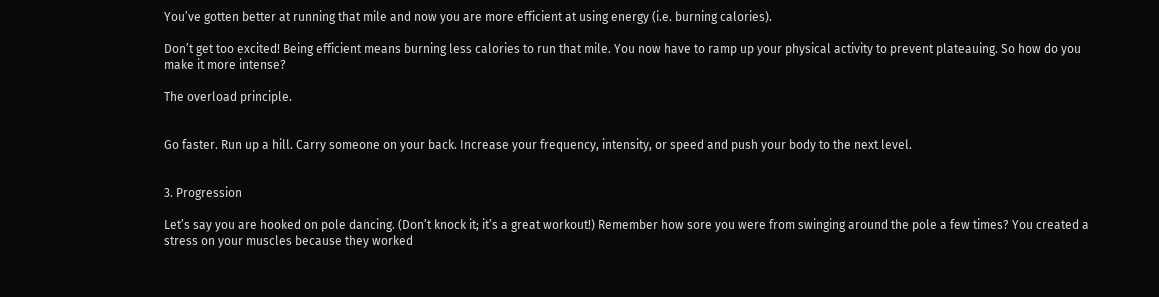You’ve gotten better at running that mile and now you are more efficient at using energy (i.e. burning calories).

Don’t get too excited! Being efficient means burning less calories to run that mile. You now have to ramp up your physical activity to prevent plateauing. So how do you make it more intense?

The overload principle.


Go faster. Run up a hill. Carry someone on your back. Increase your frequency, intensity, or speed and push your body to the next level.


3. Progression

Let’s say you are hooked on pole dancing. (Don’t knock it; it’s a great workout!) Remember how sore you were from swinging around the pole a few times? You created a stress on your muscles because they worked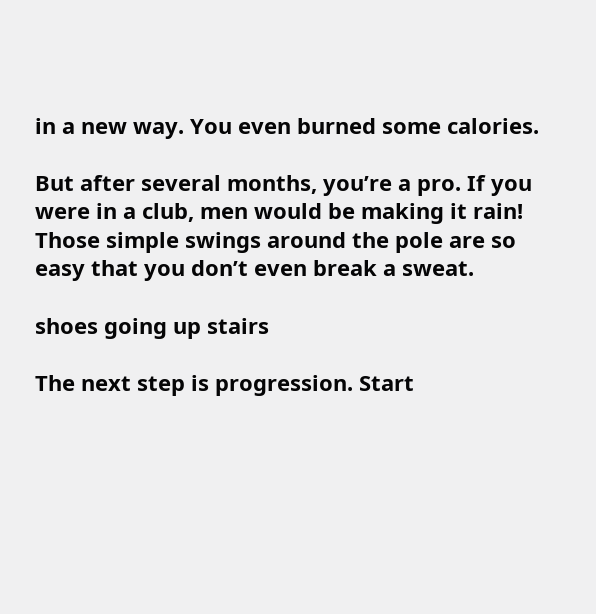in a new way. You even burned some calories.

But after several months, you’re a pro. If you were in a club, men would be making it rain! Those simple swings around the pole are so easy that you don’t even break a sweat.

shoes going up stairs

The next step is progression. Start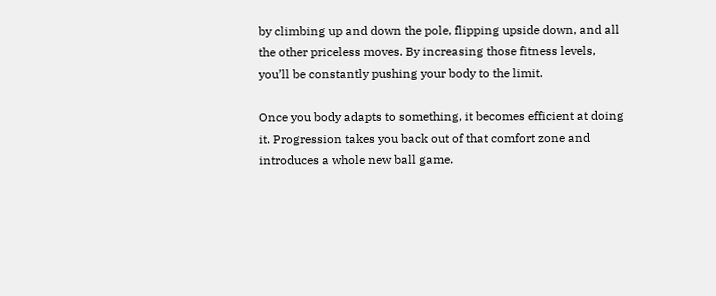by climbing up and down the pole, flipping upside down, and all the other priceless moves. By increasing those fitness levels, you’ll be constantly pushing your body to the limit.

Once you body adapts to something, it becomes efficient at doing it. Progression takes you back out of that comfort zone and introduces a whole new ball game.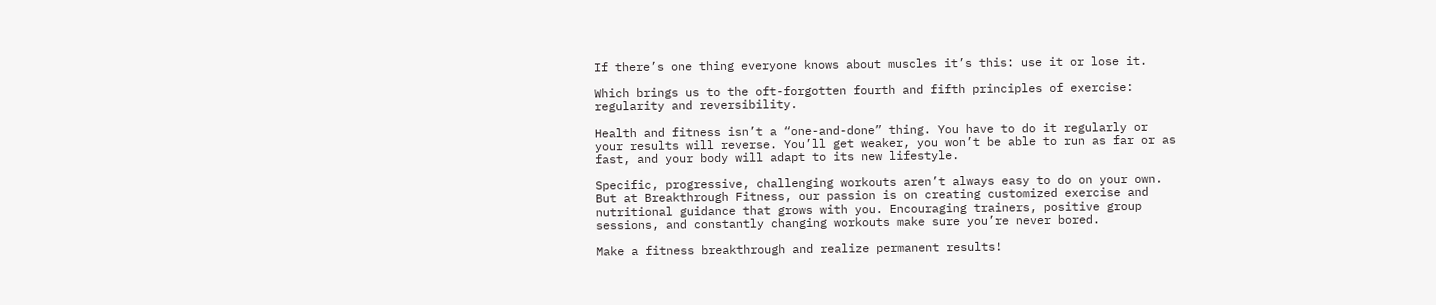If there’s one thing everyone knows about muscles it’s this: use it or lose it.

Which brings us to the oft-forgotten fourth and fifth principles of exercise: regularity and reversibility.

Health and fitness isn’t a “one-and-done” thing. You have to do it regularly or your results will reverse. You’ll get weaker, you won’t be able to run as far or as fast, and your body will adapt to its new lifestyle.

Specific, progressive, challenging workouts aren’t always easy to do on your own. But at Breakthrough Fitness, our passion is on creating customized exercise and nutritional guidance that grows with you. Encouraging trainers, positive group sessions, and constantly changing workouts make sure you’re never bored.

Make a fitness breakthrough and realize permanent results!